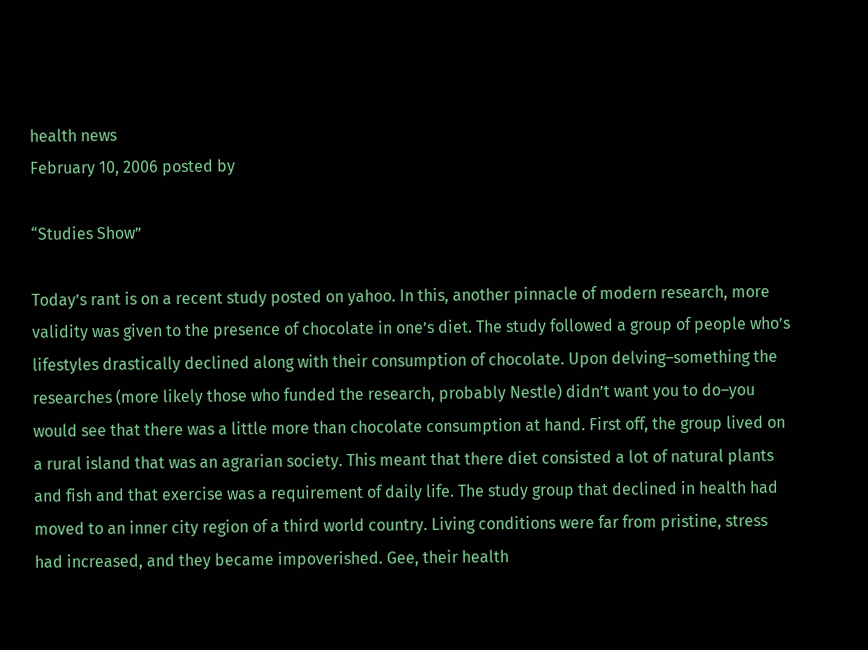health news
February 10, 2006 posted by

“Studies Show”

Today’s rant is on a recent study posted on yahoo. In this, another pinnacle of modern research, more validity was given to the presence of chocolate in one’s diet. The study followed a group of people who’s lifestyles drastically declined along with their consumption of chocolate. Upon delving–something the researches (more likely those who funded the research, probably Nestle) didn’t want you to do–you would see that there was a little more than chocolate consumption at hand. First off, the group lived on a rural island that was an agrarian society. This meant that there diet consisted a lot of natural plants and fish and that exercise was a requirement of daily life. The study group that declined in health had moved to an inner city region of a third world country. Living conditions were far from pristine, stress had increased, and they became impoverished. Gee, their health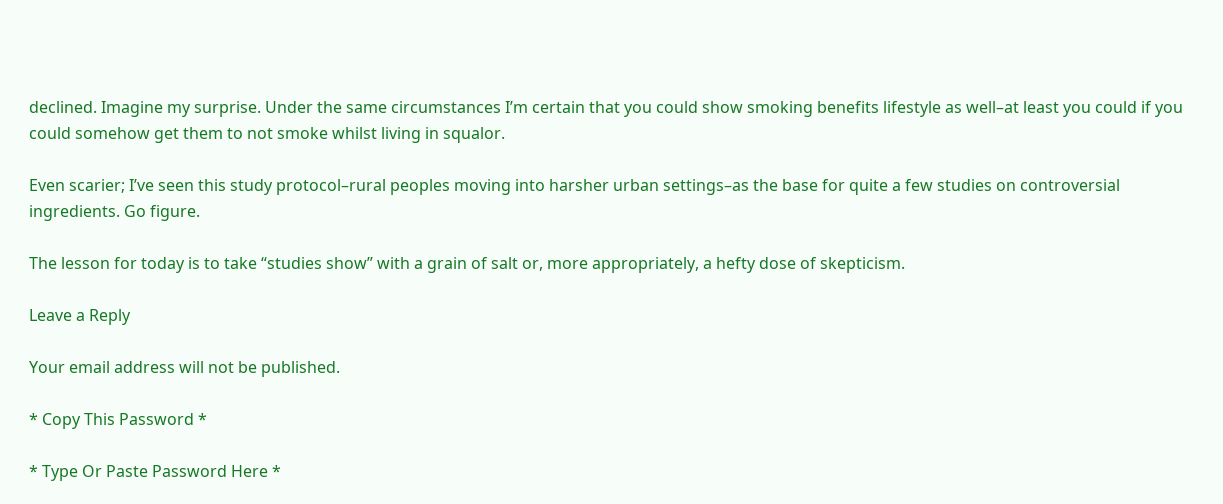declined. Imagine my surprise. Under the same circumstances I’m certain that you could show smoking benefits lifestyle as well–at least you could if you could somehow get them to not smoke whilst living in squalor.

Even scarier; I’ve seen this study protocol–rural peoples moving into harsher urban settings–as the base for quite a few studies on controversial ingredients. Go figure.

The lesson for today is to take “studies show” with a grain of salt or, more appropriately, a hefty dose of skepticism.

Leave a Reply

Your email address will not be published.

* Copy This Password *

* Type Or Paste Password Here *